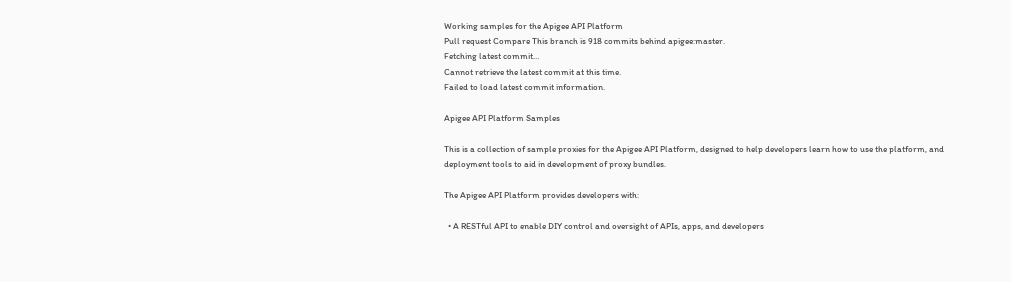Working samples for the Apigee API Platform
Pull request Compare This branch is 918 commits behind apigee:master.
Fetching latest commit…
Cannot retrieve the latest commit at this time.
Failed to load latest commit information.

Apigee API Platform Samples

This is a collection of sample proxies for the Apigee API Platform, designed to help developers learn how to use the platform, and deployment tools to aid in development of proxy bundles.

The Apigee API Platform provides developers with:

  • A RESTful API to enable DIY control and oversight of APIs, apps, and developers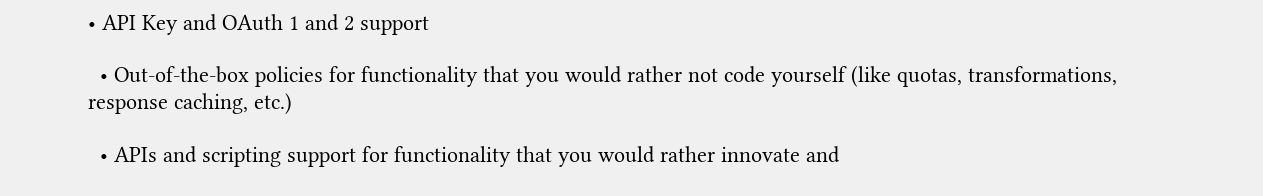• API Key and OAuth 1 and 2 support

  • Out-of-the-box policies for functionality that you would rather not code yourself (like quotas, transformations, response caching, etc.)

  • APIs and scripting support for functionality that you would rather innovate and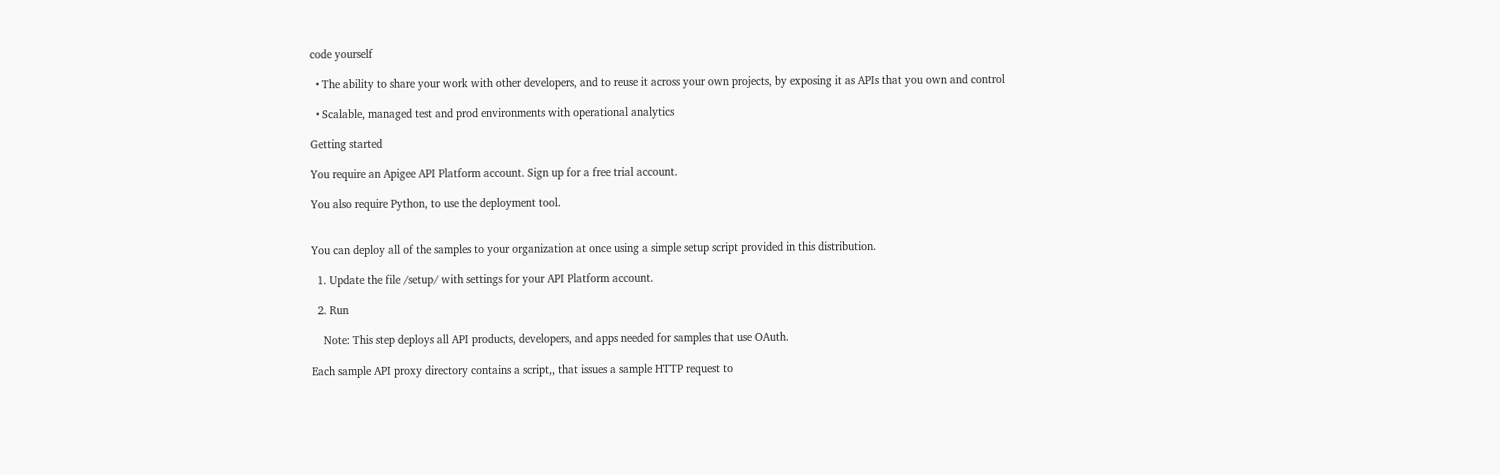code yourself

  • The ability to share your work with other developers, and to reuse it across your own projects, by exposing it as APIs that you own and control

  • Scalable, managed test and prod environments with operational analytics

Getting started

You require an Apigee API Platform account. Sign up for a free trial account.

You also require Python, to use the deployment tool.


You can deploy all of the samples to your organization at once using a simple setup script provided in this distribution.

  1. Update the file /setup/ with settings for your API Platform account.

  2. Run

    Note: This step deploys all API products, developers, and apps needed for samples that use OAuth.

Each sample API proxy directory contains a script,, that issues a sample HTTP request to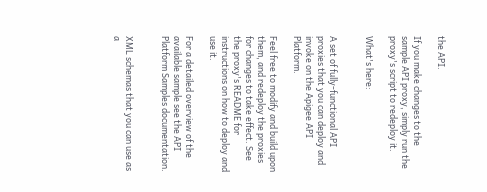the API.

If you make changes to the sample API proxy, simply run the proxy's script to redeploy it.

What's here:


A set of fully-functional API proxies that you can deploy and invoke on the Apigee API Platform.

Feel free to modify and build upon them, and redeploy the proxies for changes to take effect. See the proxy's README for instructions on how to deploy and use it.

For a detailed overview of the available sample see the API Platform Samples documentation.


XML schemas that you can use as a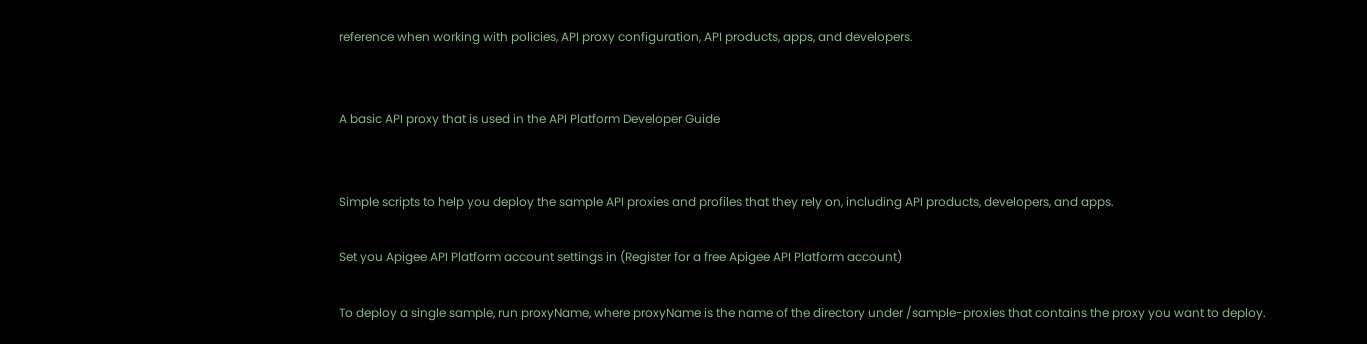reference when working with policies, API proxy configuration, API products, apps, and developers.


A basic API proxy that is used in the API Platform Developer Guide


Simple scripts to help you deploy the sample API proxies and profiles that they rely on, including API products, developers, and apps.

Set you Apigee API Platform account settings in (Register for a free Apigee API Platform account)

To deploy a single sample, run proxyName, where proxyName is the name of the directory under /sample-proxies that contains the proxy you want to deploy.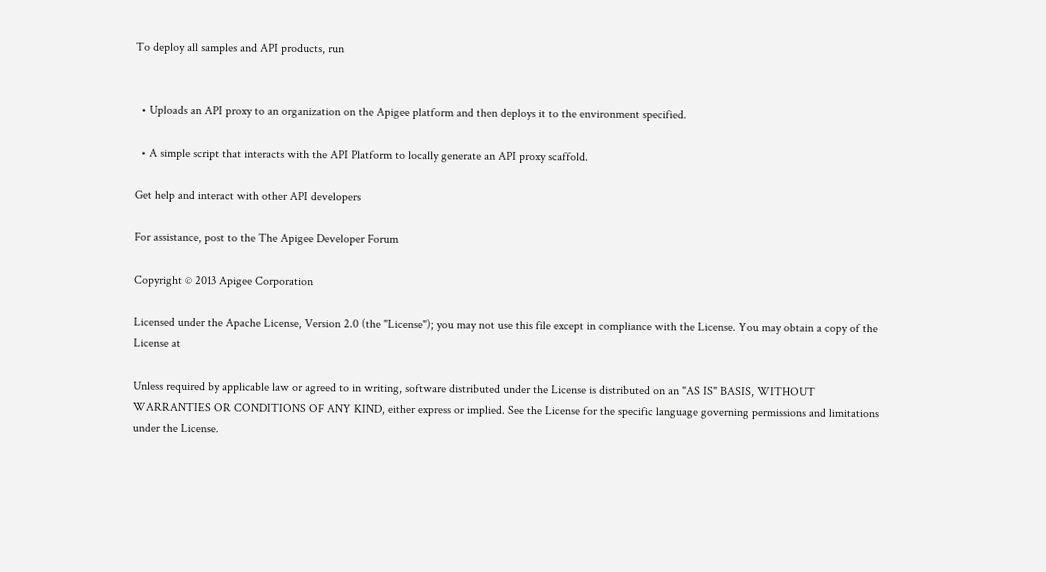To deploy all samples and API products, run


  • Uploads an API proxy to an organization on the Apigee platform and then deploys it to the environment specified.

  • A simple script that interacts with the API Platform to locally generate an API proxy scaffold.

Get help and interact with other API developers

For assistance, post to the The Apigee Developer Forum

Copyright © 2013 Apigee Corporation

Licensed under the Apache License, Version 2.0 (the "License"); you may not use this file except in compliance with the License. You may obtain a copy of the License at

Unless required by applicable law or agreed to in writing, software distributed under the License is distributed on an "AS IS" BASIS, WITHOUT WARRANTIES OR CONDITIONS OF ANY KIND, either express or implied. See the License for the specific language governing permissions and limitations under the License.